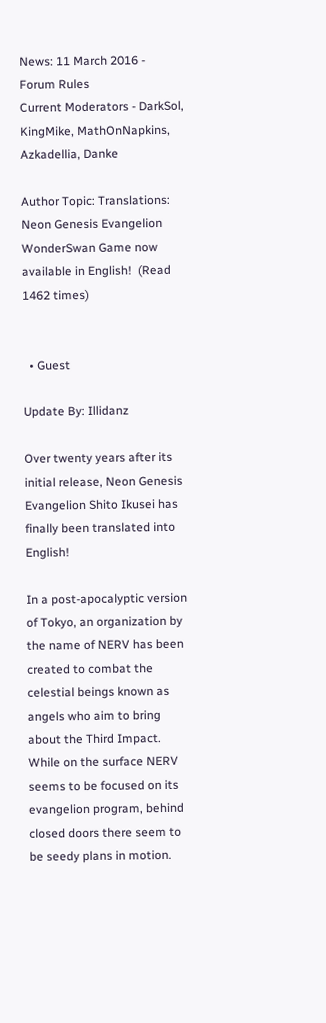News: 11 March 2016 - Forum Rules
Current Moderators - DarkSol, KingMike, MathOnNapkins, Azkadellia, Danke

Author Topic: Translations: Neon Genesis Evangelion WonderSwan Game now available in English!  (Read 1462 times)


  • Guest

Update By: Illidanz

Over twenty years after its initial release, Neon Genesis Evangelion Shito Ikusei has finally been translated into English!

In a post-apocalyptic version of Tokyo, an organization by the name of NERV has been created to combat the celestial beings known as angels who aim to bring about the Third Impact. While on the surface NERV seems to be focused on its evangelion program, behind closed doors there seem to be seedy plans in motion.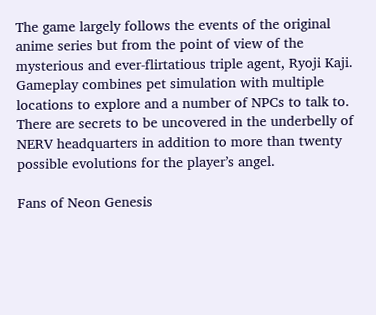The game largely follows the events of the original anime series but from the point of view of the mysterious and ever-flirtatious triple agent, Ryoji Kaji. Gameplay combines pet simulation with multiple locations to explore and a number of NPCs to talk to. There are secrets to be uncovered in the underbelly of NERV headquarters in addition to more than twenty possible evolutions for the player’s angel.

Fans of Neon Genesis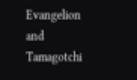Evangelion and Tamagotchi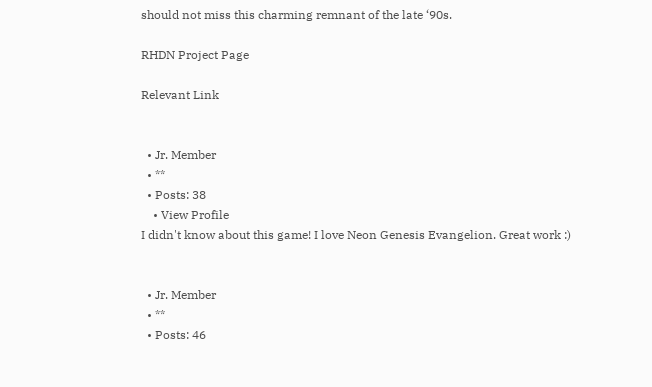should not miss this charming remnant of the late ‘90s.

RHDN Project Page

Relevant Link


  • Jr. Member
  • **
  • Posts: 38
    • View Profile
I didn't know about this game! I love Neon Genesis Evangelion. Great work :)


  • Jr. Member
  • **
  • Posts: 46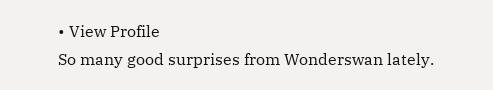• View Profile
So many good surprises from Wonderswan lately.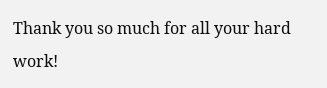Thank you so much for all your hard work!